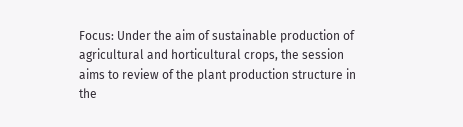Focus: Under the aim of sustainable production of agricultural and horticultural crops, the session aims to review of the plant production structure in the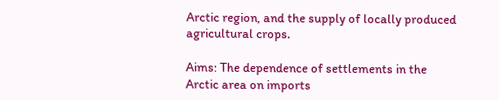Arctic region, and the supply of locally produced agricultural crops.

Aims: The dependence of settlements in the Arctic area on imports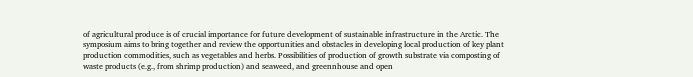of agricultural produce is of crucial importance for future development of sustainable infrastructure in the Arctic. The symposium aims to bring together and review the opportunities and obstacles in developing local production of key plant production commodities, such as vegetables and herbs. Possibilities of production of growth substrate via composting of waste products (e.g., from shrimp production) and seaweed, and greennhouse and open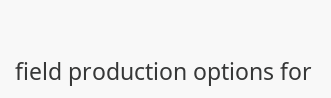field production options for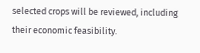selected crops will be reviewed, including their economic feasibility.